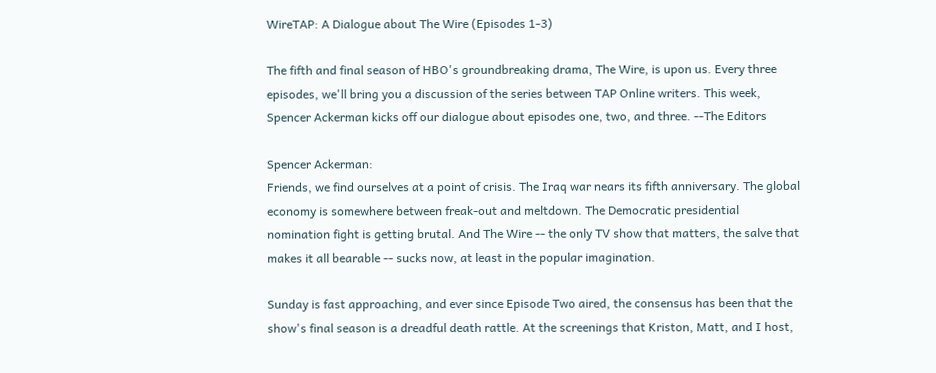WireTAP: A Dialogue about The Wire (Episodes 1-3)

The fifth and final season of HBO's groundbreaking drama, The Wire, is upon us. Every three episodes, we'll bring you a discussion of the series between TAP Online writers. This week, Spencer Ackerman kicks off our dialogue about episodes one, two, and three. --The Editors

Spencer Ackerman:
Friends, we find ourselves at a point of crisis. The Iraq war nears its fifth anniversary. The global economy is somewhere between freak-out and meltdown. The Democratic presidential nomination fight is getting brutal. And The Wire -- the only TV show that matters, the salve that makes it all bearable -- sucks now, at least in the popular imagination.

Sunday is fast approaching, and ever since Episode Two aired, the consensus has been that the show's final season is a dreadful death rattle. At the screenings that Kriston, Matt, and I host,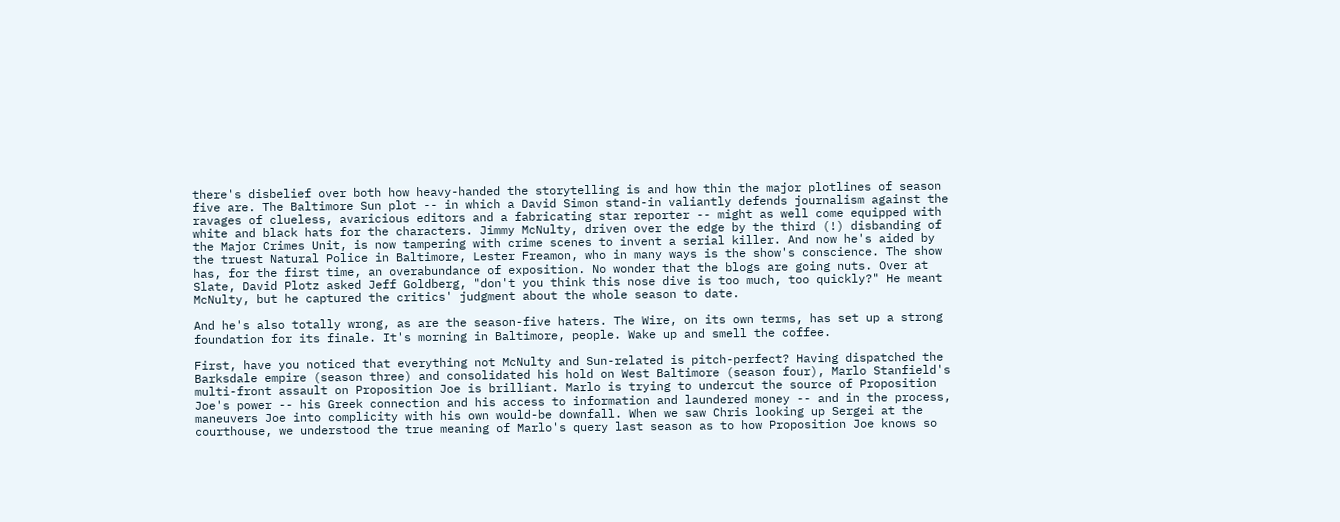there's disbelief over both how heavy-handed the storytelling is and how thin the major plotlines of season five are. The Baltimore Sun plot -- in which a David Simon stand-in valiantly defends journalism against the ravages of clueless, avaricious editors and a fabricating star reporter -- might as well come equipped with white and black hats for the characters. Jimmy McNulty, driven over the edge by the third (!) disbanding of the Major Crimes Unit, is now tampering with crime scenes to invent a serial killer. And now he's aided by the truest Natural Police in Baltimore, Lester Freamon, who in many ways is the show's conscience. The show has, for the first time, an overabundance of exposition. No wonder that the blogs are going nuts. Over at Slate, David Plotz asked Jeff Goldberg, "don't you think this nose dive is too much, too quickly?" He meant McNulty, but he captured the critics' judgment about the whole season to date.

And he's also totally wrong, as are the season-five haters. The Wire, on its own terms, has set up a strong foundation for its finale. It's morning in Baltimore, people. Wake up and smell the coffee.

First, have you noticed that everything not McNulty and Sun-related is pitch-perfect? Having dispatched the Barksdale empire (season three) and consolidated his hold on West Baltimore (season four), Marlo Stanfield's multi-front assault on Proposition Joe is brilliant. Marlo is trying to undercut the source of Proposition Joe's power -- his Greek connection and his access to information and laundered money -- and in the process, maneuvers Joe into complicity with his own would-be downfall. When we saw Chris looking up Sergei at the courthouse, we understood the true meaning of Marlo's query last season as to how Proposition Joe knows so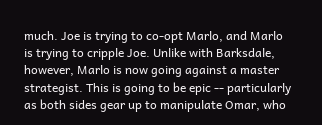much. Joe is trying to co-opt Marlo, and Marlo is trying to cripple Joe. Unlike with Barksdale, however, Marlo is now going against a master strategist. This is going to be epic -- particularly as both sides gear up to manipulate Omar, who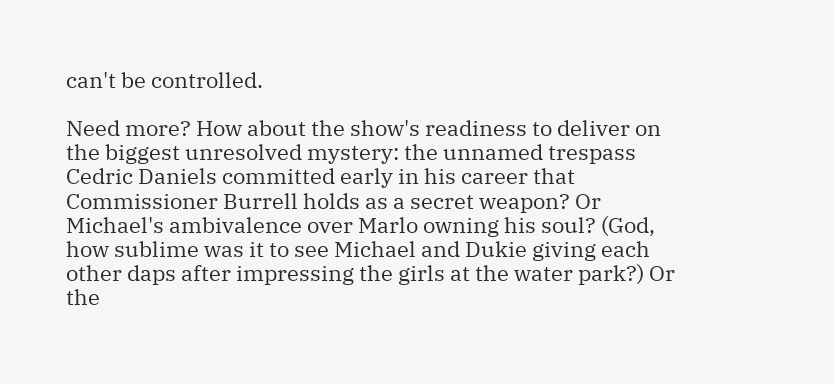can't be controlled.

Need more? How about the show's readiness to deliver on the biggest unresolved mystery: the unnamed trespass Cedric Daniels committed early in his career that Commissioner Burrell holds as a secret weapon? Or Michael's ambivalence over Marlo owning his soul? (God, how sublime was it to see Michael and Dukie giving each other daps after impressing the girls at the water park?) Or the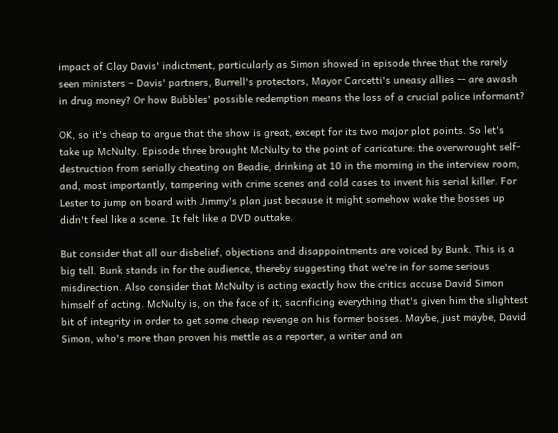impact of Clay Davis' indictment, particularly as Simon showed in episode three that the rarely seen ministers – Davis' partners, Burrell's protectors, Mayor Carcetti's uneasy allies -- are awash in drug money? Or how Bubbles' possible redemption means the loss of a crucial police informant?

OK, so it's cheap to argue that the show is great, except for its two major plot points. So let's take up McNulty. Episode three brought McNulty to the point of caricature: the overwrought self-destruction from serially cheating on Beadie, drinking at 10 in the morning in the interview room, and, most importantly, tampering with crime scenes and cold cases to invent his serial killer. For Lester to jump on board with Jimmy's plan just because it might somehow wake the bosses up didn't feel like a scene. It felt like a DVD outtake.

But consider that all our disbelief, objections and disappointments are voiced by Bunk. This is a big tell. Bunk stands in for the audience, thereby suggesting that we're in for some serious misdirection. Also consider that McNulty is acting exactly how the critics accuse David Simon himself of acting. McNulty is, on the face of it, sacrificing everything that's given him the slightest bit of integrity in order to get some cheap revenge on his former bosses. Maybe, just maybe, David Simon, who's more than proven his mettle as a reporter, a writer and an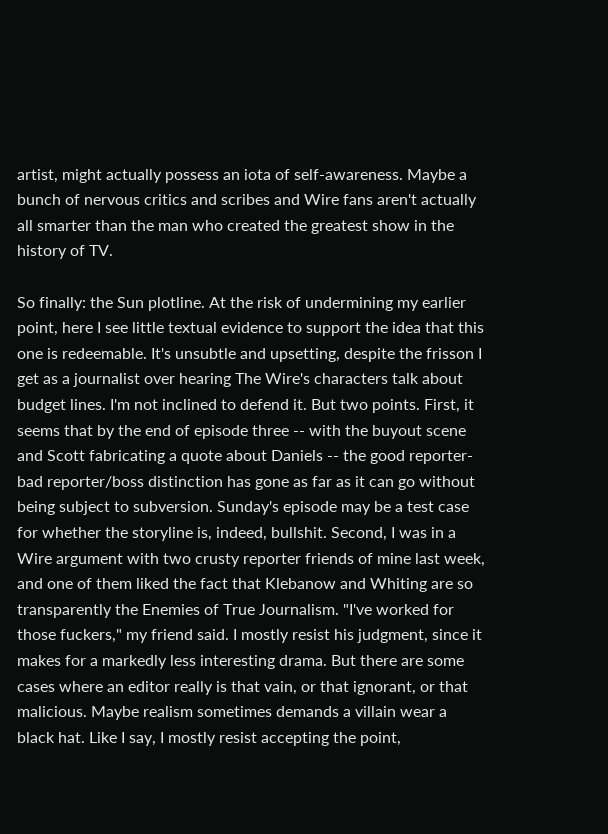artist, might actually possess an iota of self-awareness. Maybe a bunch of nervous critics and scribes and Wire fans aren't actually all smarter than the man who created the greatest show in the history of TV.

So finally: the Sun plotline. At the risk of undermining my earlier point, here I see little textual evidence to support the idea that this one is redeemable. It's unsubtle and upsetting, despite the frisson I get as a journalist over hearing The Wire's characters talk about budget lines. I'm not inclined to defend it. But two points. First, it seems that by the end of episode three -- with the buyout scene and Scott fabricating a quote about Daniels -- the good reporter-bad reporter/boss distinction has gone as far as it can go without being subject to subversion. Sunday's episode may be a test case for whether the storyline is, indeed, bullshit. Second, I was in a Wire argument with two crusty reporter friends of mine last week, and one of them liked the fact that Klebanow and Whiting are so transparently the Enemies of True Journalism. "I've worked for those fuckers," my friend said. I mostly resist his judgment, since it makes for a markedly less interesting drama. But there are some cases where an editor really is that vain, or that ignorant, or that malicious. Maybe realism sometimes demands a villain wear a black hat. Like I say, I mostly resist accepting the point,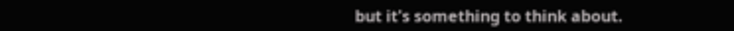but it's something to think about.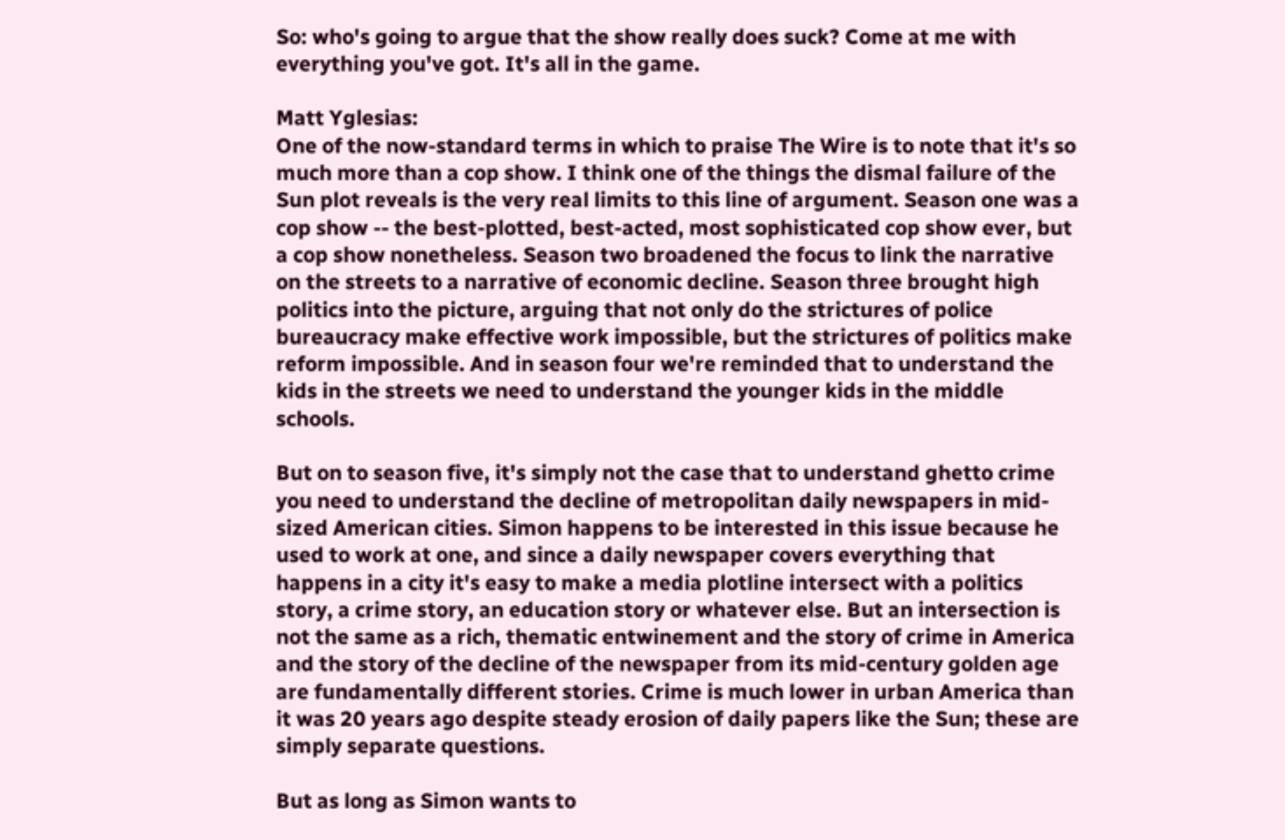So: who's going to argue that the show really does suck? Come at me with everything you've got. It's all in the game.

Matt Yglesias:
One of the now-standard terms in which to praise The Wire is to note that it's so much more than a cop show. I think one of the things the dismal failure of the Sun plot reveals is the very real limits to this line of argument. Season one was a cop show -- the best-plotted, best-acted, most sophisticated cop show ever, but a cop show nonetheless. Season two broadened the focus to link the narrative on the streets to a narrative of economic decline. Season three brought high politics into the picture, arguing that not only do the strictures of police bureaucracy make effective work impossible, but the strictures of politics make reform impossible. And in season four we're reminded that to understand the kids in the streets we need to understand the younger kids in the middle schools.

But on to season five, it's simply not the case that to understand ghetto crime you need to understand the decline of metropolitan daily newspapers in mid-sized American cities. Simon happens to be interested in this issue because he used to work at one, and since a daily newspaper covers everything that happens in a city it's easy to make a media plotline intersect with a politics story, a crime story, an education story or whatever else. But an intersection is not the same as a rich, thematic entwinement and the story of crime in America and the story of the decline of the newspaper from its mid-century golden age are fundamentally different stories. Crime is much lower in urban America than it was 20 years ago despite steady erosion of daily papers like the Sun; these are simply separate questions.

But as long as Simon wants to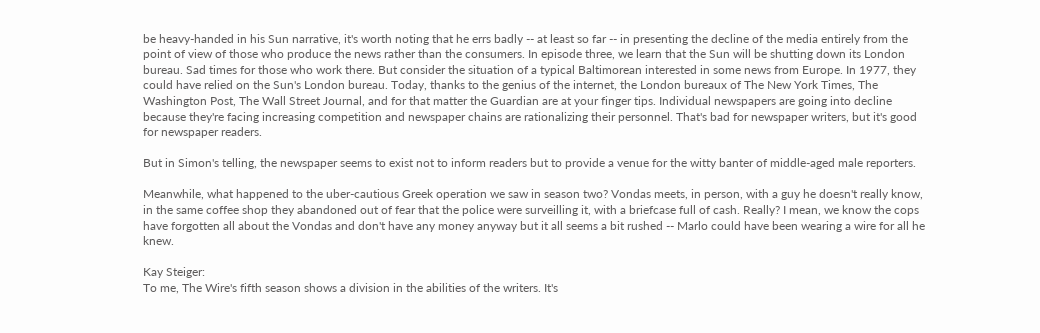be heavy-handed in his Sun narrative, it's worth noting that he errs badly -- at least so far -- in presenting the decline of the media entirely from the point of view of those who produce the news rather than the consumers. In episode three, we learn that the Sun will be shutting down its London bureau. Sad times for those who work there. But consider the situation of a typical Baltimorean interested in some news from Europe. In 1977, they could have relied on the Sun's London bureau. Today, thanks to the genius of the internet, the London bureaux of The New York Times, The Washington Post, The Wall Street Journal, and for that matter the Guardian are at your finger tips. Individual newspapers are going into decline because they're facing increasing competition and newspaper chains are rationalizing their personnel. That's bad for newspaper writers, but it's good for newspaper readers.

But in Simon's telling, the newspaper seems to exist not to inform readers but to provide a venue for the witty banter of middle-aged male reporters.

Meanwhile, what happened to the uber-cautious Greek operation we saw in season two? Vondas meets, in person, with a guy he doesn't really know, in the same coffee shop they abandoned out of fear that the police were surveilling it, with a briefcase full of cash. Really? I mean, we know the cops have forgotten all about the Vondas and don't have any money anyway but it all seems a bit rushed -- Marlo could have been wearing a wire for all he knew.

Kay Steiger:
To me, The Wire's fifth season shows a division in the abilities of the writers. It's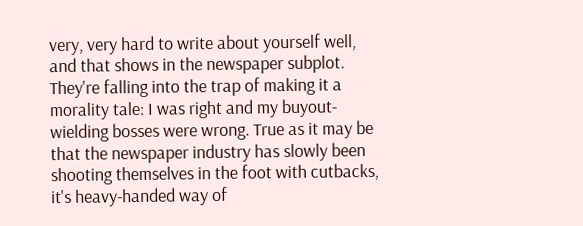very, very hard to write about yourself well, and that shows in the newspaper subplot. They're falling into the trap of making it a morality tale: I was right and my buyout-wielding bosses were wrong. True as it may be that the newspaper industry has slowly been shooting themselves in the foot with cutbacks, it's heavy-handed way of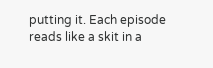putting it. Each episode reads like a skit in a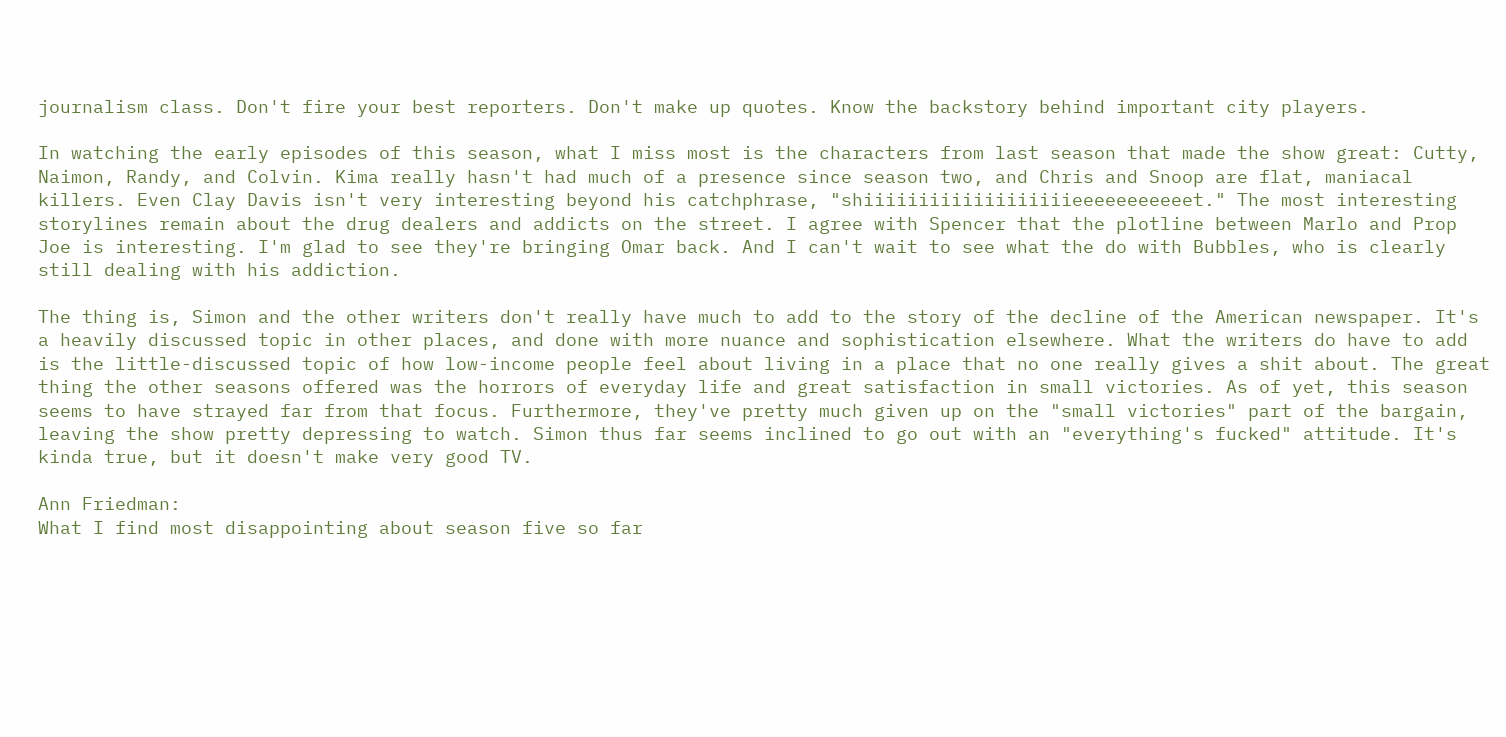journalism class. Don't fire your best reporters. Don't make up quotes. Know the backstory behind important city players.

In watching the early episodes of this season, what I miss most is the characters from last season that made the show great: Cutty, Naimon, Randy, and Colvin. Kima really hasn't had much of a presence since season two, and Chris and Snoop are flat, maniacal killers. Even Clay Davis isn't very interesting beyond his catchphrase, "shiiiiiiiiiiiiiiiiiiieeeeeeeeeeet." The most interesting storylines remain about the drug dealers and addicts on the street. I agree with Spencer that the plotline between Marlo and Prop Joe is interesting. I'm glad to see they're bringing Omar back. And I can't wait to see what the do with Bubbles, who is clearly still dealing with his addiction.

The thing is, Simon and the other writers don't really have much to add to the story of the decline of the American newspaper. It's a heavily discussed topic in other places, and done with more nuance and sophistication elsewhere. What the writers do have to add is the little-discussed topic of how low-income people feel about living in a place that no one really gives a shit about. The great thing the other seasons offered was the horrors of everyday life and great satisfaction in small victories. As of yet, this season seems to have strayed far from that focus. Furthermore, they've pretty much given up on the "small victories" part of the bargain, leaving the show pretty depressing to watch. Simon thus far seems inclined to go out with an "everything's fucked" attitude. It's kinda true, but it doesn't make very good TV.

Ann Friedman:
What I find most disappointing about season five so far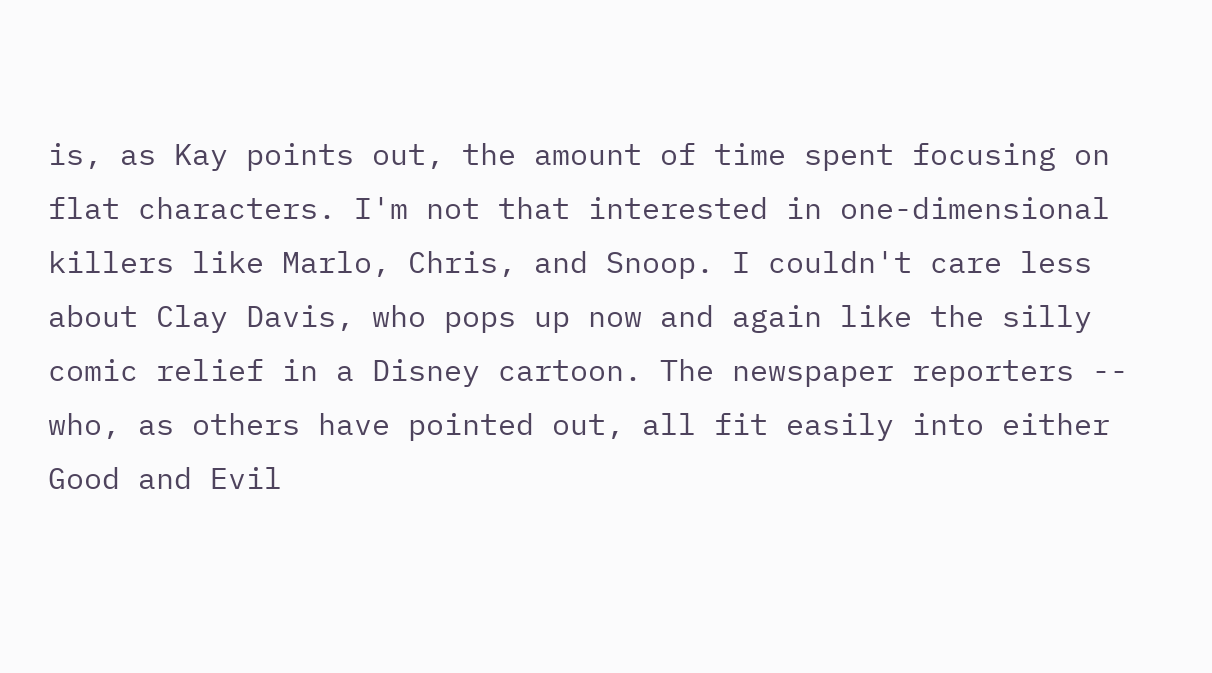is, as Kay points out, the amount of time spent focusing on flat characters. I'm not that interested in one-dimensional killers like Marlo, Chris, and Snoop. I couldn't care less about Clay Davis, who pops up now and again like the silly comic relief in a Disney cartoon. The newspaper reporters -- who, as others have pointed out, all fit easily into either Good and Evil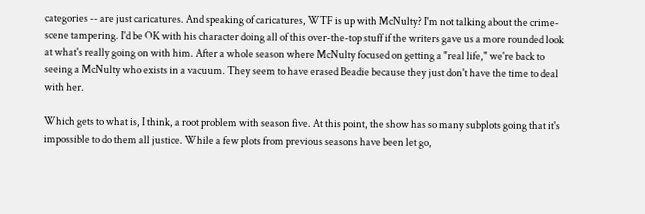categories -- are just caricatures. And speaking of caricatures, WTF is up with McNulty? I'm not talking about the crime-scene tampering. I'd be OK with his character doing all of this over-the-top stuff if the writers gave us a more rounded look at what's really going on with him. After a whole season where McNulty focused on getting a "real life," we're back to seeing a McNulty who exists in a vacuum. They seem to have erased Beadie because they just don't have the time to deal with her.

Which gets to what is, I think, a root problem with season five. At this point, the show has so many subplots going that it's impossible to do them all justice. While a few plots from previous seasons have been let go,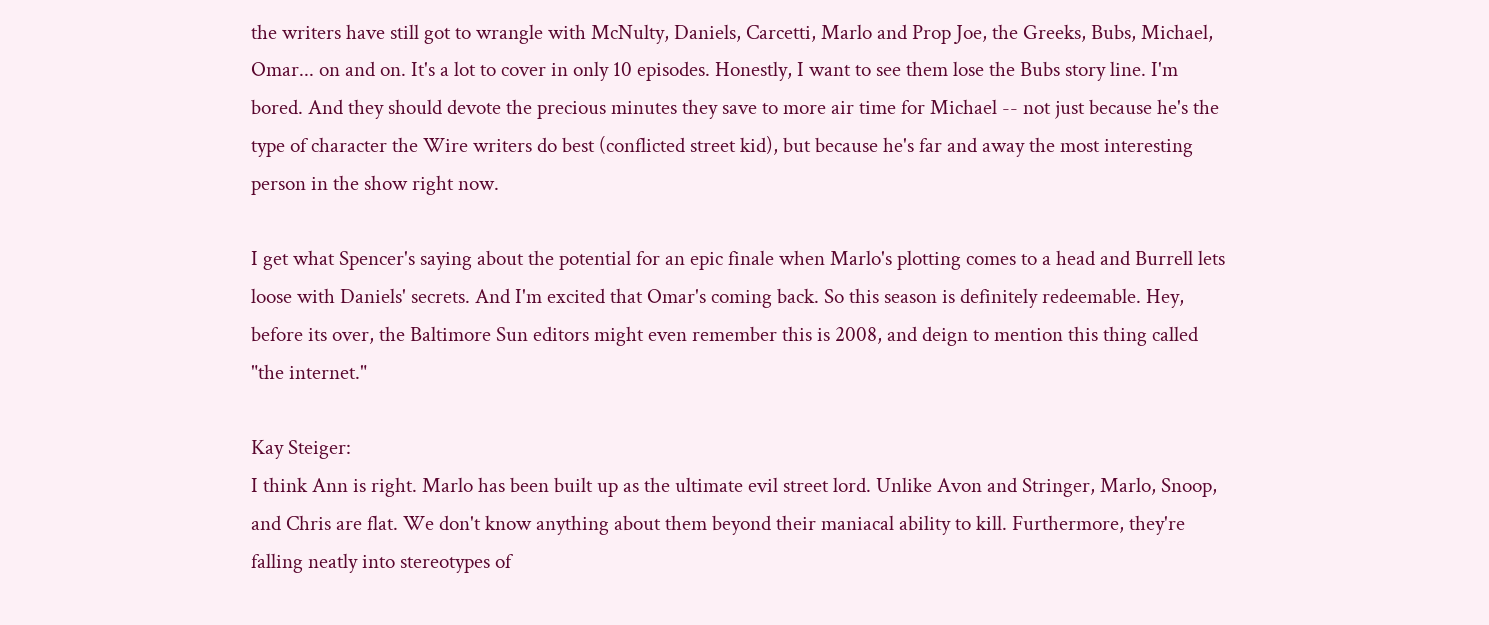the writers have still got to wrangle with McNulty, Daniels, Carcetti, Marlo and Prop Joe, the Greeks, Bubs, Michael, Omar... on and on. It's a lot to cover in only 10 episodes. Honestly, I want to see them lose the Bubs story line. I'm bored. And they should devote the precious minutes they save to more air time for Michael -- not just because he's the type of character the Wire writers do best (conflicted street kid), but because he's far and away the most interesting person in the show right now.

I get what Spencer's saying about the potential for an epic finale when Marlo's plotting comes to a head and Burrell lets loose with Daniels' secrets. And I'm excited that Omar's coming back. So this season is definitely redeemable. Hey, before its over, the Baltimore Sun editors might even remember this is 2008, and deign to mention this thing called "the internet."

Kay Steiger:
I think Ann is right. Marlo has been built up as the ultimate evil street lord. Unlike Avon and Stringer, Marlo, Snoop, and Chris are flat. We don't know anything about them beyond their maniacal ability to kill. Furthermore, they're falling neatly into stereotypes of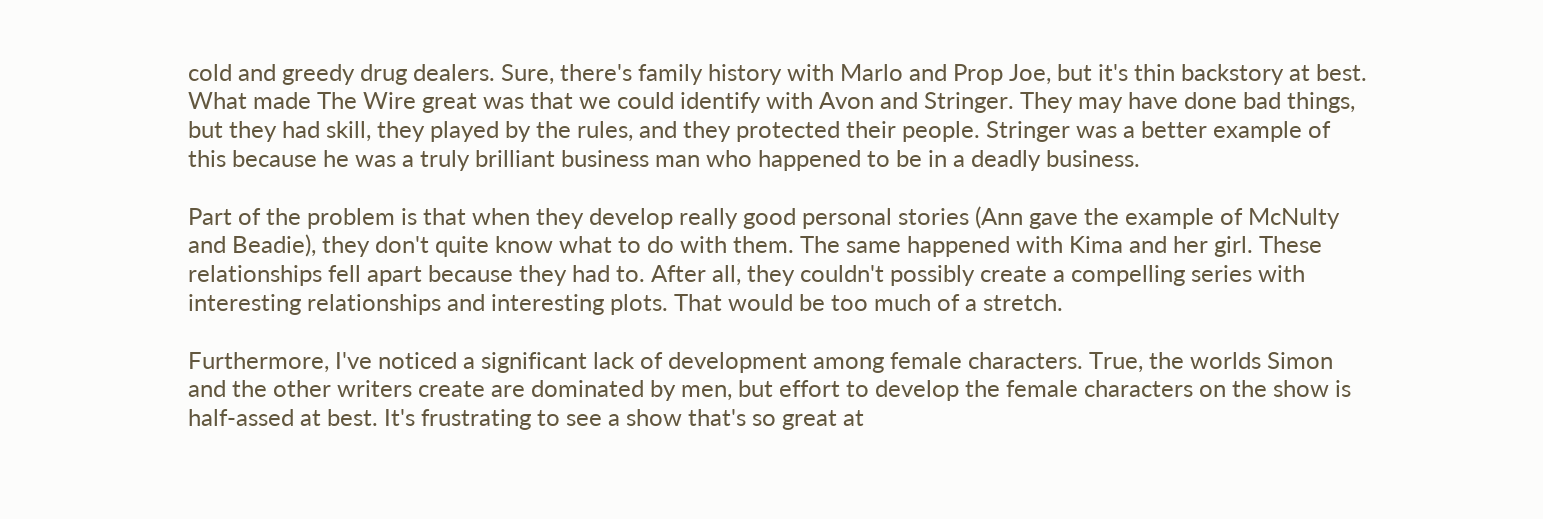cold and greedy drug dealers. Sure, there's family history with Marlo and Prop Joe, but it's thin backstory at best. What made The Wire great was that we could identify with Avon and Stringer. They may have done bad things, but they had skill, they played by the rules, and they protected their people. Stringer was a better example of this because he was a truly brilliant business man who happened to be in a deadly business.

Part of the problem is that when they develop really good personal stories (Ann gave the example of McNulty and Beadie), they don't quite know what to do with them. The same happened with Kima and her girl. These relationships fell apart because they had to. After all, they couldn't possibly create a compelling series with interesting relationships and interesting plots. That would be too much of a stretch.

Furthermore, I've noticed a significant lack of development among female characters. True, the worlds Simon and the other writers create are dominated by men, but effort to develop the female characters on the show is half-assed at best. It's frustrating to see a show that's so great at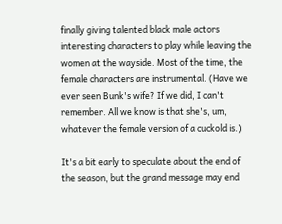finally giving talented black male actors interesting characters to play while leaving the women at the wayside. Most of the time, the female characters are instrumental. (Have we ever seen Bunk's wife? If we did, I can't remember. All we know is that she's, um, whatever the female version of a cuckold is.)

It's a bit early to speculate about the end of the season, but the grand message may end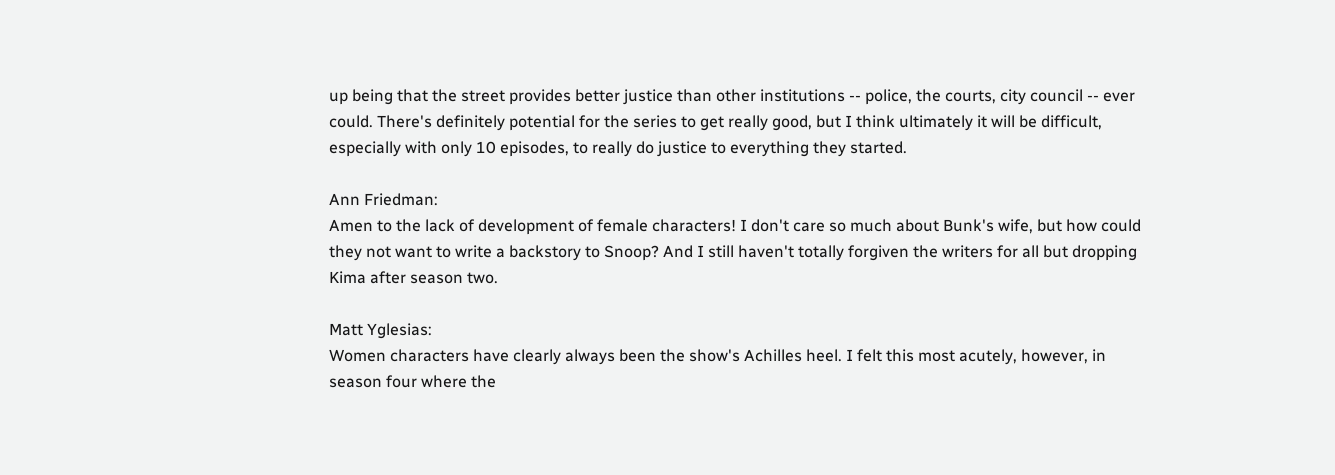up being that the street provides better justice than other institutions -- police, the courts, city council -- ever could. There's definitely potential for the series to get really good, but I think ultimately it will be difficult, especially with only 10 episodes, to really do justice to everything they started.

Ann Friedman:
Amen to the lack of development of female characters! I don't care so much about Bunk's wife, but how could they not want to write a backstory to Snoop? And I still haven't totally forgiven the writers for all but dropping Kima after season two.

Matt Yglesias:
Women characters have clearly always been the show's Achilles heel. I felt this most acutely, however, in season four where the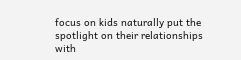focus on kids naturally put the spotlight on their relationships with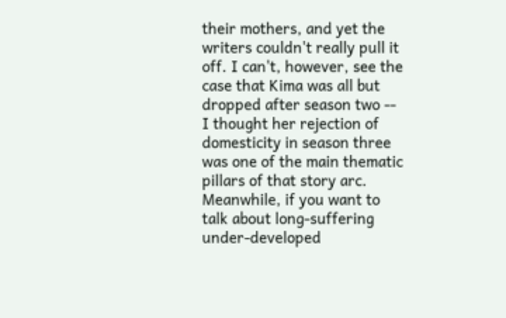their mothers, and yet the writers couldn't really pull it off. I can't, however, see the case that Kima was all but dropped after season two -- I thought her rejection of domesticity in season three was one of the main thematic pillars of that story arc. Meanwhile, if you want to talk about long-suffering under-developed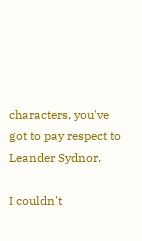characters, you've got to pay respect to Leander Sydnor.

I couldn't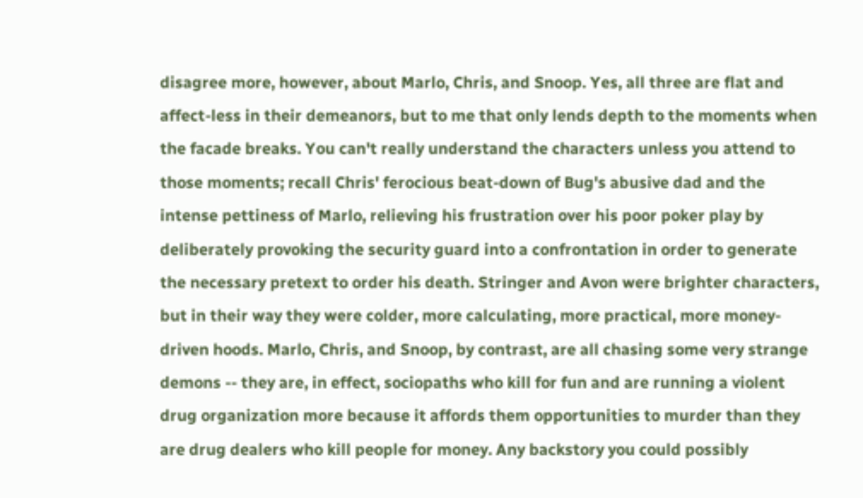disagree more, however, about Marlo, Chris, and Snoop. Yes, all three are flat and affect-less in their demeanors, but to me that only lends depth to the moments when the facade breaks. You can't really understand the characters unless you attend to those moments; recall Chris' ferocious beat-down of Bug's abusive dad and the intense pettiness of Marlo, relieving his frustration over his poor poker play by deliberately provoking the security guard into a confrontation in order to generate the necessary pretext to order his death. Stringer and Avon were brighter characters, but in their way they were colder, more calculating, more practical, more money-driven hoods. Marlo, Chris, and Snoop, by contrast, are all chasing some very strange demons -- they are, in effect, sociopaths who kill for fun and are running a violent drug organization more because it affords them opportunities to murder than they are drug dealers who kill people for money. Any backstory you could possibly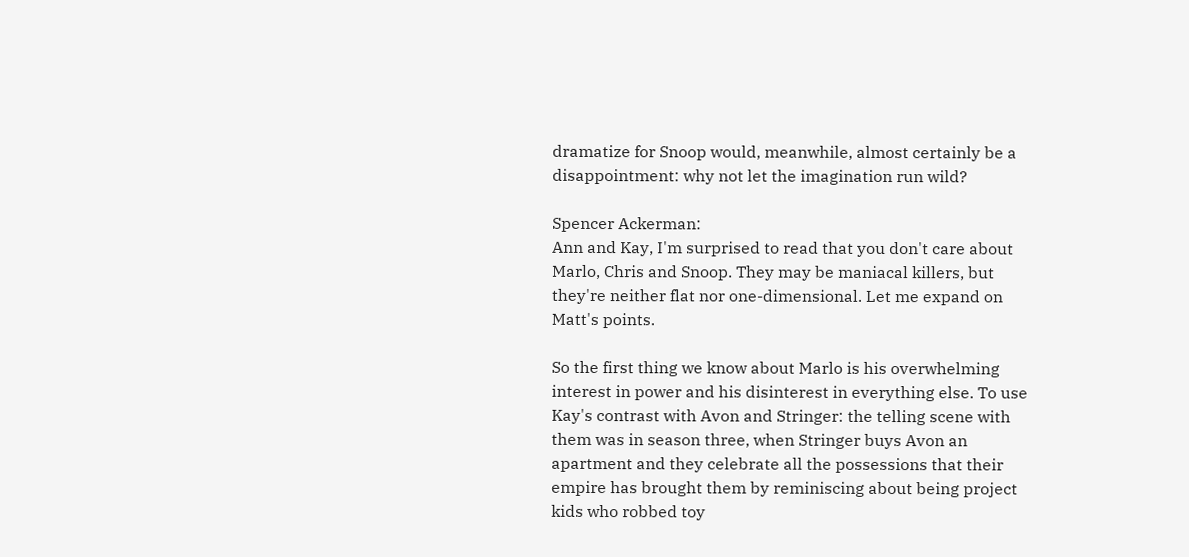dramatize for Snoop would, meanwhile, almost certainly be a disappointment: why not let the imagination run wild?

Spencer Ackerman:
Ann and Kay, I'm surprised to read that you don't care about Marlo, Chris and Snoop. They may be maniacal killers, but they're neither flat nor one-dimensional. Let me expand on Matt's points.

So the first thing we know about Marlo is his overwhelming interest in power and his disinterest in everything else. To use Kay's contrast with Avon and Stringer: the telling scene with them was in season three, when Stringer buys Avon an apartment and they celebrate all the possessions that their empire has brought them by reminiscing about being project kids who robbed toy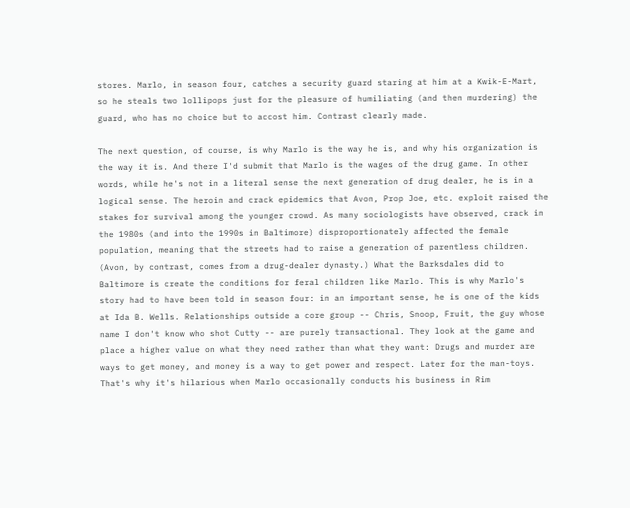stores. Marlo, in season four, catches a security guard staring at him at a Kwik-E-Mart, so he steals two lollipops just for the pleasure of humiliating (and then murdering) the guard, who has no choice but to accost him. Contrast clearly made.

The next question, of course, is why Marlo is the way he is, and why his organization is the way it is. And there I'd submit that Marlo is the wages of the drug game. In other words, while he's not in a literal sense the next generation of drug dealer, he is in a logical sense. The heroin and crack epidemics that Avon, Prop Joe, etc. exploit raised the stakes for survival among the younger crowd. As many sociologists have observed, crack in the 1980s (and into the 1990s in Baltimore) disproportionately affected the female population, meaning that the streets had to raise a generation of parentless children. (Avon, by contrast, comes from a drug-dealer dynasty.) What the Barksdales did to Baltimore is create the conditions for feral children like Marlo. This is why Marlo's story had to have been told in season four: in an important sense, he is one of the kids at Ida B. Wells. Relationships outside a core group -- Chris, Snoop, Fruit, the guy whose name I don't know who shot Cutty -- are purely transactional. They look at the game and place a higher value on what they need rather than what they want: Drugs and murder are ways to get money, and money is a way to get power and respect. Later for the man-toys. That's why it's hilarious when Marlo occasionally conducts his business in Rim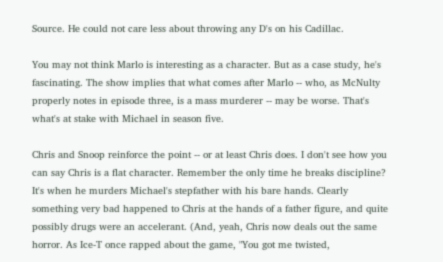Source. He could not care less about throwing any D's on his Cadillac.

You may not think Marlo is interesting as a character. But as a case study, he's fascinating. The show implies that what comes after Marlo -- who, as McNulty properly notes in episode three, is a mass murderer -- may be worse. That's what's at stake with Michael in season five.

Chris and Snoop reinforce the point -- or at least Chris does. I don't see how you can say Chris is a flat character. Remember the only time he breaks discipline? It's when he murders Michael's stepfather with his bare hands. Clearly something very bad happened to Chris at the hands of a father figure, and quite possibly drugs were an accelerant. (And, yeah, Chris now deals out the same horror. As Ice-T once rapped about the game, "You got me twisted,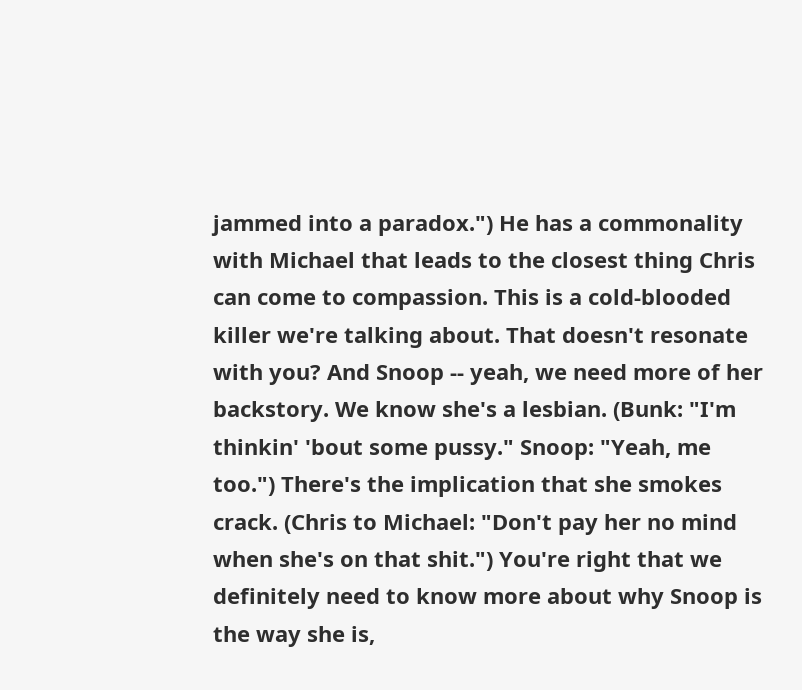jammed into a paradox.") He has a commonality with Michael that leads to the closest thing Chris can come to compassion. This is a cold-blooded killer we're talking about. That doesn't resonate with you? And Snoop -- yeah, we need more of her backstory. We know she's a lesbian. (Bunk: "I'm thinkin' 'bout some pussy." Snoop: "Yeah, me too.") There's the implication that she smokes crack. (Chris to Michael: "Don't pay her no mind when she's on that shit.") You're right that we definitely need to know more about why Snoop is the way she is,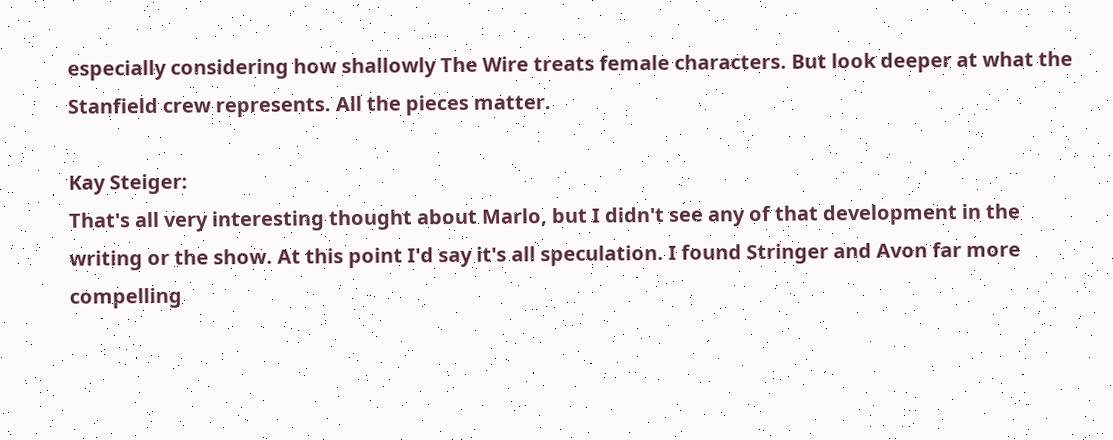especially considering how shallowly The Wire treats female characters. But look deeper at what the Stanfield crew represents. All the pieces matter.

Kay Steiger:
That's all very interesting thought about Marlo, but I didn't see any of that development in the writing or the show. At this point I'd say it's all speculation. I found Stringer and Avon far more compelling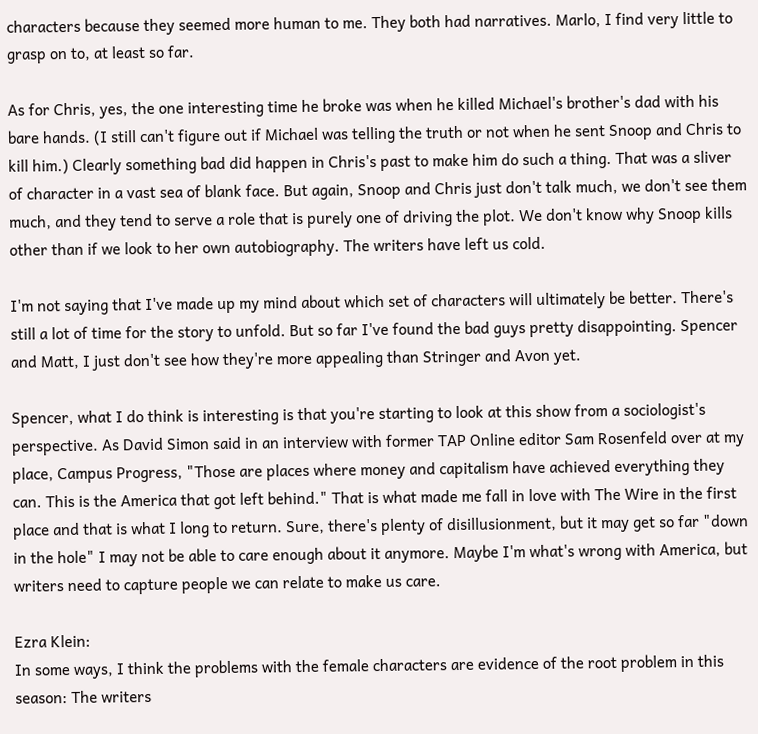characters because they seemed more human to me. They both had narratives. Marlo, I find very little to grasp on to, at least so far.

As for Chris, yes, the one interesting time he broke was when he killed Michael's brother's dad with his bare hands. (I still can't figure out if Michael was telling the truth or not when he sent Snoop and Chris to kill him.) Clearly something bad did happen in Chris's past to make him do such a thing. That was a sliver of character in a vast sea of blank face. But again, Snoop and Chris just don't talk much, we don't see them much, and they tend to serve a role that is purely one of driving the plot. We don't know why Snoop kills other than if we look to her own autobiography. The writers have left us cold.

I'm not saying that I've made up my mind about which set of characters will ultimately be better. There's still a lot of time for the story to unfold. But so far I've found the bad guys pretty disappointing. Spencer and Matt, I just don't see how they're more appealing than Stringer and Avon yet.

Spencer, what I do think is interesting is that you're starting to look at this show from a sociologist's perspective. As David Simon said in an interview with former TAP Online editor Sam Rosenfeld over at my place, Campus Progress, "Those are places where money and capitalism have achieved everything they can. This is the America that got left behind." That is what made me fall in love with The Wire in the first place and that is what I long to return. Sure, there's plenty of disillusionment, but it may get so far "down in the hole" I may not be able to care enough about it anymore. Maybe I'm what's wrong with America, but writers need to capture people we can relate to make us care.

Ezra Klein:
In some ways, I think the problems with the female characters are evidence of the root problem in this season: The writers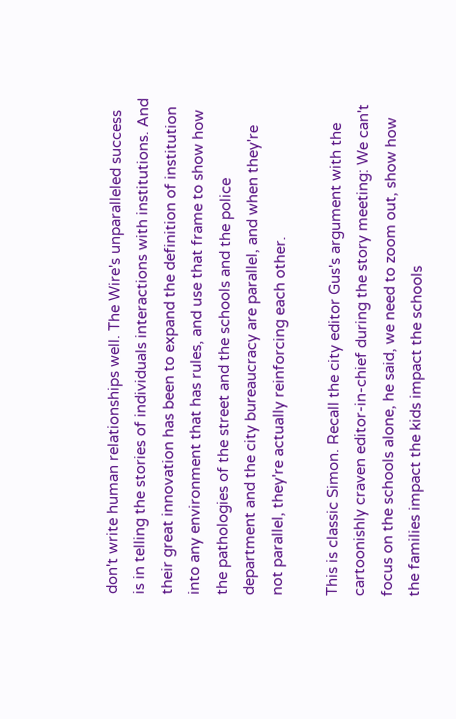don't write human relationships well. The Wire's unparalleled success is in telling the stories of individuals interactions with institutions. And their great innovation has been to expand the definition of institution into any environment that has rules, and use that frame to show how the pathologies of the street and the schools and the police department and the city bureaucracy are parallel, and when they're not parallel, they're actually reinforcing each other.

This is classic Simon. Recall the city editor Gus's argument with the cartoonishly craven editor-in-chief during the story meeting: We can't focus on the schools alone, he said, we need to zoom out, show how the families impact the kids impact the schools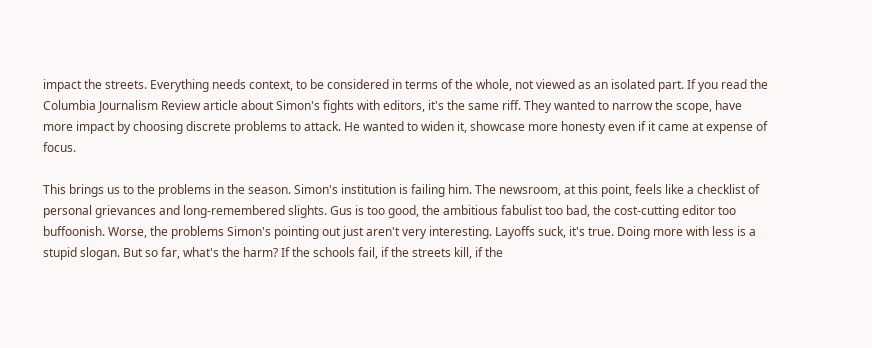impact the streets. Everything needs context, to be considered in terms of the whole, not viewed as an isolated part. If you read the Columbia Journalism Review article about Simon's fights with editors, it's the same riff. They wanted to narrow the scope, have more impact by choosing discrete problems to attack. He wanted to widen it, showcase more honesty even if it came at expense of focus.

This brings us to the problems in the season. Simon's institution is failing him. The newsroom, at this point, feels like a checklist of personal grievances and long-remembered slights. Gus is too good, the ambitious fabulist too bad, the cost-cutting editor too buffoonish. Worse, the problems Simon's pointing out just aren't very interesting. Layoffs suck, it's true. Doing more with less is a stupid slogan. But so far, what's the harm? If the schools fail, if the streets kill, if the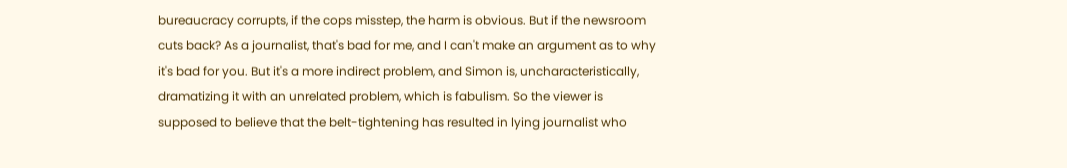bureaucracy corrupts, if the cops misstep, the harm is obvious. But if the newsroom cuts back? As a journalist, that's bad for me, and I can't make an argument as to why it's bad for you. But it's a more indirect problem, and Simon is, uncharacteristically, dramatizing it with an unrelated problem, which is fabulism. So the viewer is supposed to believe that the belt-tightening has resulted in lying journalist who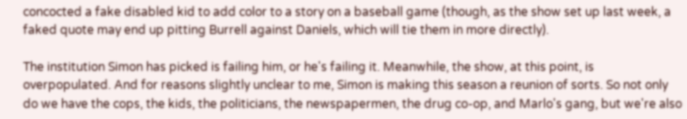concocted a fake disabled kid to add color to a story on a baseball game (though, as the show set up last week, a faked quote may end up pitting Burrell against Daniels, which will tie them in more directly).

The institution Simon has picked is failing him, or he's failing it. Meanwhile, the show, at this point, is overpopulated. And for reasons slightly unclear to me, Simon is making this season a reunion of sorts. So not only do we have the cops, the kids, the politicians, the newspapermen, the drug co-op, and Marlo's gang, but we're also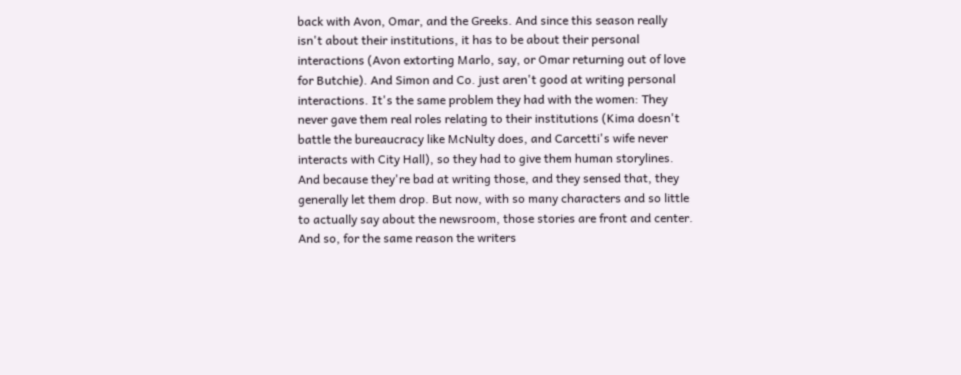back with Avon, Omar, and the Greeks. And since this season really isn't about their institutions, it has to be about their personal interactions (Avon extorting Marlo, say, or Omar returning out of love for Butchie). And Simon and Co. just aren't good at writing personal interactions. It's the same problem they had with the women: They never gave them real roles relating to their institutions (Kima doesn't battle the bureaucracy like McNulty does, and Carcetti's wife never interacts with City Hall), so they had to give them human storylines. And because they're bad at writing those, and they sensed that, they generally let them drop. But now, with so many characters and so little to actually say about the newsroom, those stories are front and center. And so, for the same reason the writers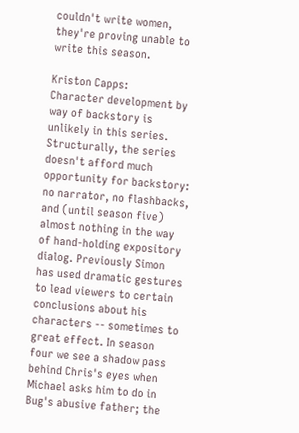couldn't write women, they're proving unable to write this season.

Kriston Capps:
Character development by way of backstory is unlikely in this series. Structurally, the series doesn't afford much opportunity for backstory: no narrator, no flashbacks, and (until season five) almost nothing in the way of hand-holding expository dialog. Previously Simon has used dramatic gestures to lead viewers to certain conclusions about his characters -- sometimes to great effect. In season four we see a shadow pass behind Chris's eyes when Michael asks him to do in Bug's abusive father; the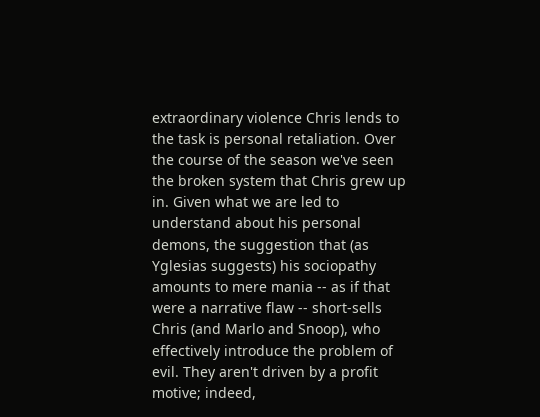extraordinary violence Chris lends to the task is personal retaliation. Over the course of the season we've seen the broken system that Chris grew up in. Given what we are led to understand about his personal demons, the suggestion that (as Yglesias suggests) his sociopathy amounts to mere mania -- as if that were a narrative flaw -- short-sells Chris (and Marlo and Snoop), who effectively introduce the problem of evil. They aren't driven by a profit motive; indeed,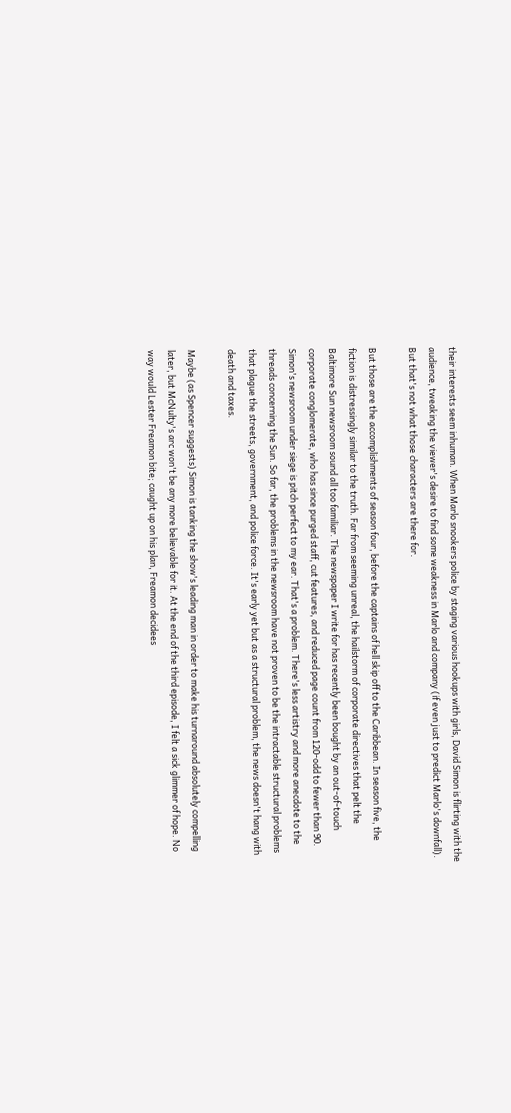their interests seem inhuman. When Marlo snookers police by staging various hookups with girls, David Simon is flirting with the audience, tweaking the viewer's desire to find some weakness in Marlo and company (if even just to predict Marlo's downfall). But that's not what those characters are there for.

But those are the accomplishments of season four, before the captains of hell skip off to the Caribbean. In season five, the fiction is distressingly similar to the truth. Far from seeming unreal, the hailstorm of corporate directives that pelt the Baltimore Sun newsroom sound all too familiar. The newspaper I write for has recently been bought by an out-of-touch corporate conglomerate, who has since purged staff, cut features, and reduced page count from 120-odd to fewer than 90. Simon's newsroom under siege is pitch perfect to my ear. That's a problem. There's less artistry and more anecdote to the threads concerning the Sun. So far, the problems in the newsroom have not proven to be the intractable structural problems that plague the streets, government, and police force. It's early yet but as a structural problem, the news doesn't hang with death and taxes.

Maybe (as Spencer suggests) Simon is tanking the show's leading man in order to make his turnaround absolutely compelling later, but McNulty's arc won't be any more believable for it. At the end of the third episode, I felt a sick glimmer of hope. No way would Lester Freamon bite; caught up on his plan, Freamon decidees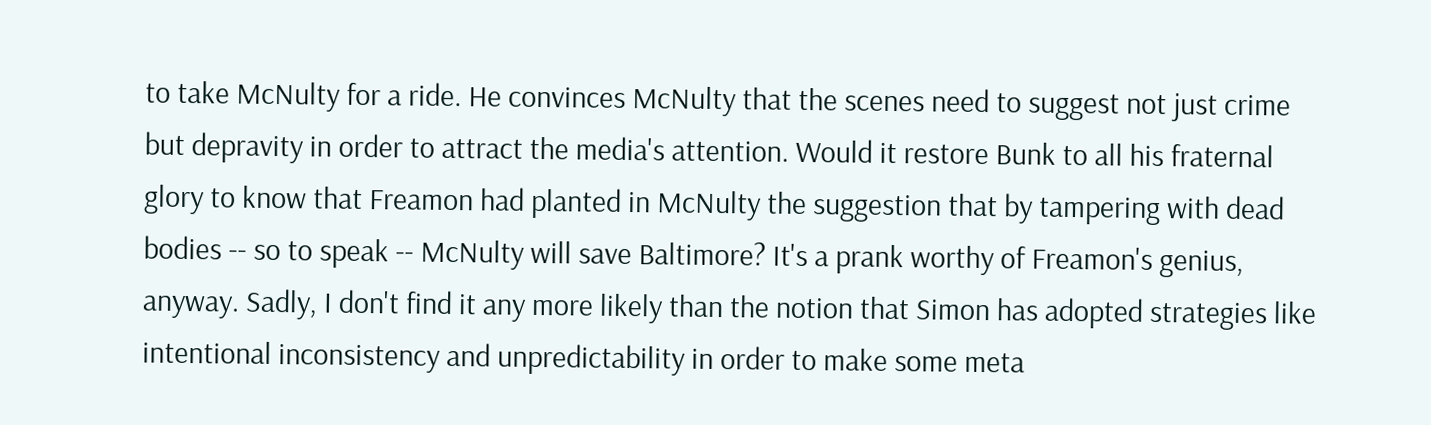to take McNulty for a ride. He convinces McNulty that the scenes need to suggest not just crime but depravity in order to attract the media's attention. Would it restore Bunk to all his fraternal glory to know that Freamon had planted in McNulty the suggestion that by tampering with dead bodies -- so to speak -- McNulty will save Baltimore? It's a prank worthy of Freamon's genius, anyway. Sadly, I don't find it any more likely than the notion that Simon has adopted strategies like intentional inconsistency and unpredictability in order to make some meta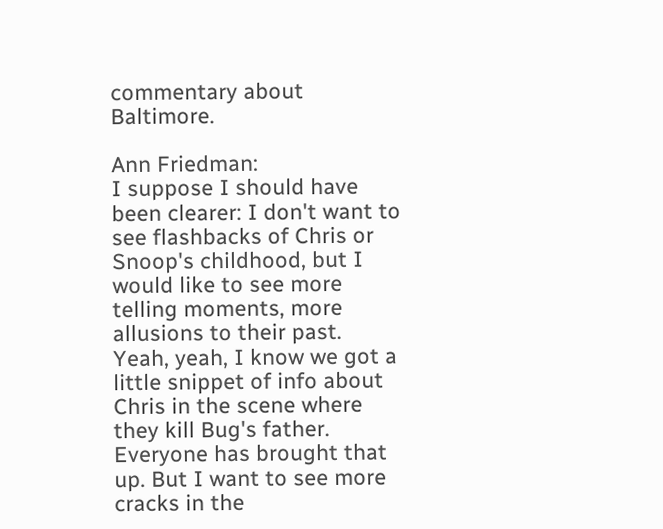commentary about Baltimore.

Ann Friedman:
I suppose I should have been clearer: I don't want to see flashbacks of Chris or Snoop's childhood, but I would like to see more telling moments, more allusions to their past. Yeah, yeah, I know we got a little snippet of info about Chris in the scene where they kill Bug's father. Everyone has brought that up. But I want to see more cracks in the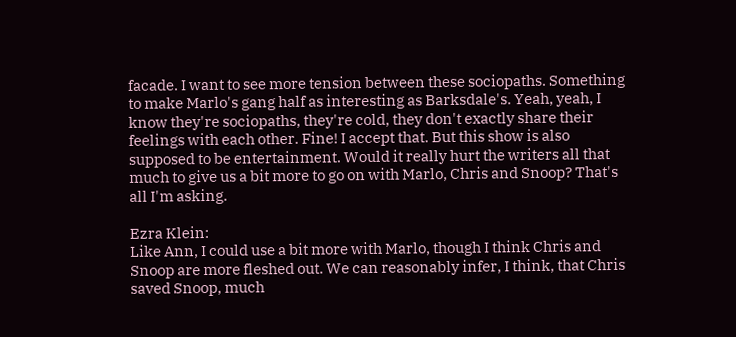facade. I want to see more tension between these sociopaths. Something to make Marlo's gang half as interesting as Barksdale's. Yeah, yeah, I know they're sociopaths, they're cold, they don't exactly share their feelings with each other. Fine! I accept that. But this show is also supposed to be entertainment. Would it really hurt the writers all that much to give us a bit more to go on with Marlo, Chris and Snoop? That's all I'm asking.

Ezra Klein:
Like Ann, I could use a bit more with Marlo, though I think Chris and Snoop are more fleshed out. We can reasonably infer, I think, that Chris saved Snoop, much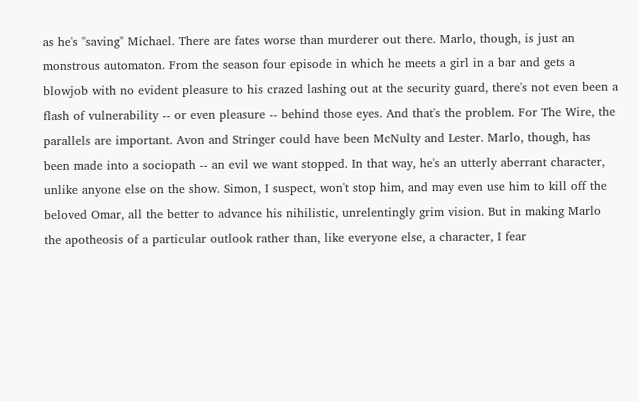as he's "saving" Michael. There are fates worse than murderer out there. Marlo, though, is just an monstrous automaton. From the season four episode in which he meets a girl in a bar and gets a blowjob with no evident pleasure to his crazed lashing out at the security guard, there's not even been a flash of vulnerability -- or even pleasure -- behind those eyes. And that's the problem. For The Wire, the parallels are important. Avon and Stringer could have been McNulty and Lester. Marlo, though, has been made into a sociopath -- an evil we want stopped. In that way, he's an utterly aberrant character, unlike anyone else on the show. Simon, I suspect, won't stop him, and may even use him to kill off the beloved Omar, all the better to advance his nihilistic, unrelentingly grim vision. But in making Marlo the apotheosis of a particular outlook rather than, like everyone else, a character, I fear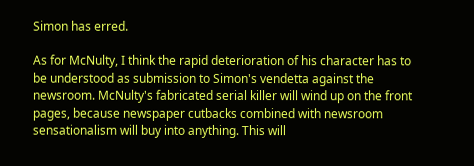Simon has erred.

As for McNulty, I think the rapid deterioration of his character has to be understood as submission to Simon's vendetta against the newsroom. McNulty's fabricated serial killer will wind up on the front pages, because newspaper cutbacks combined with newsroom sensationalism will buy into anything. This will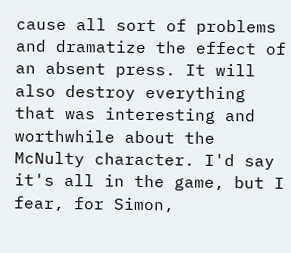cause all sort of problems and dramatize the effect of an absent press. It will also destroy everything that was interesting and worthwhile about the McNulty character. I'd say it's all in the game, but I fear, for Simon,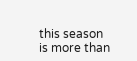this season is more than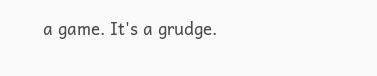a game. It's a grudge.